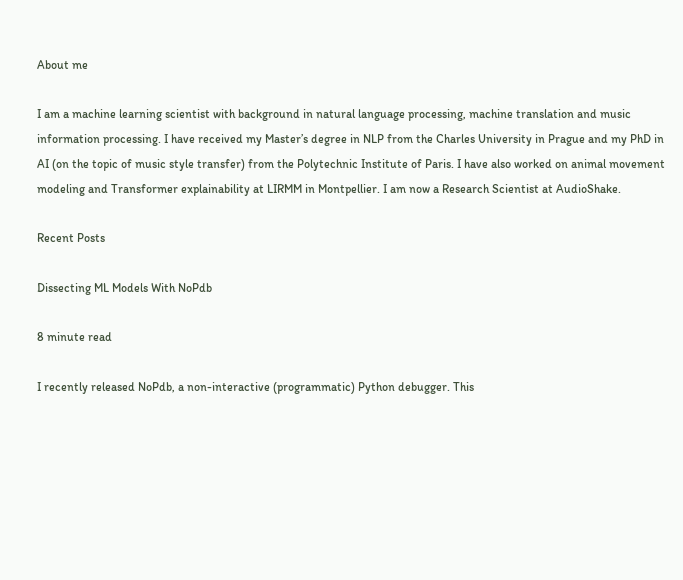About me

I am a machine learning scientist with background in natural language processing, machine translation and music information processing. I have received my Master’s degree in NLP from the Charles University in Prague and my PhD in AI (on the topic of music style transfer) from the Polytechnic Institute of Paris. I have also worked on animal movement modeling and Transformer explainability at LIRMM in Montpellier. I am now a Research Scientist at AudioShake.

Recent Posts

Dissecting ML Models With NoPdb

8 minute read

I recently released NoPdb, a non-interactive (programmatic) Python debugger. This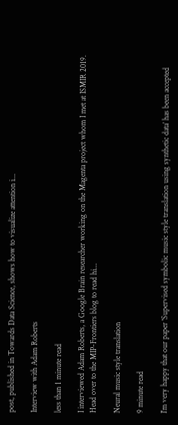post, published in Towards Data Science, shows how to visualize attention i...

Interview with Adam Roberts

less than 1 minute read

I interviewed Adam Roberts, a Google Brain researcher working on the Magenta project whom I met at ISMIR 2019. Head over to the MIP-Frontiers blog to read hi...

Neural music style translation

9 minute read

I’m very happy that our paper ‘Supervised symbolic music style translation using synthetic data’ has been accepted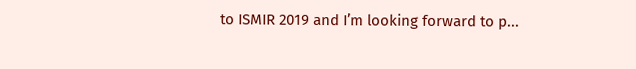to ISMIR 2019 and I’m looking forward to p...